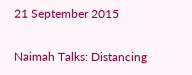21 September 2015

Naimah Talks: Distancing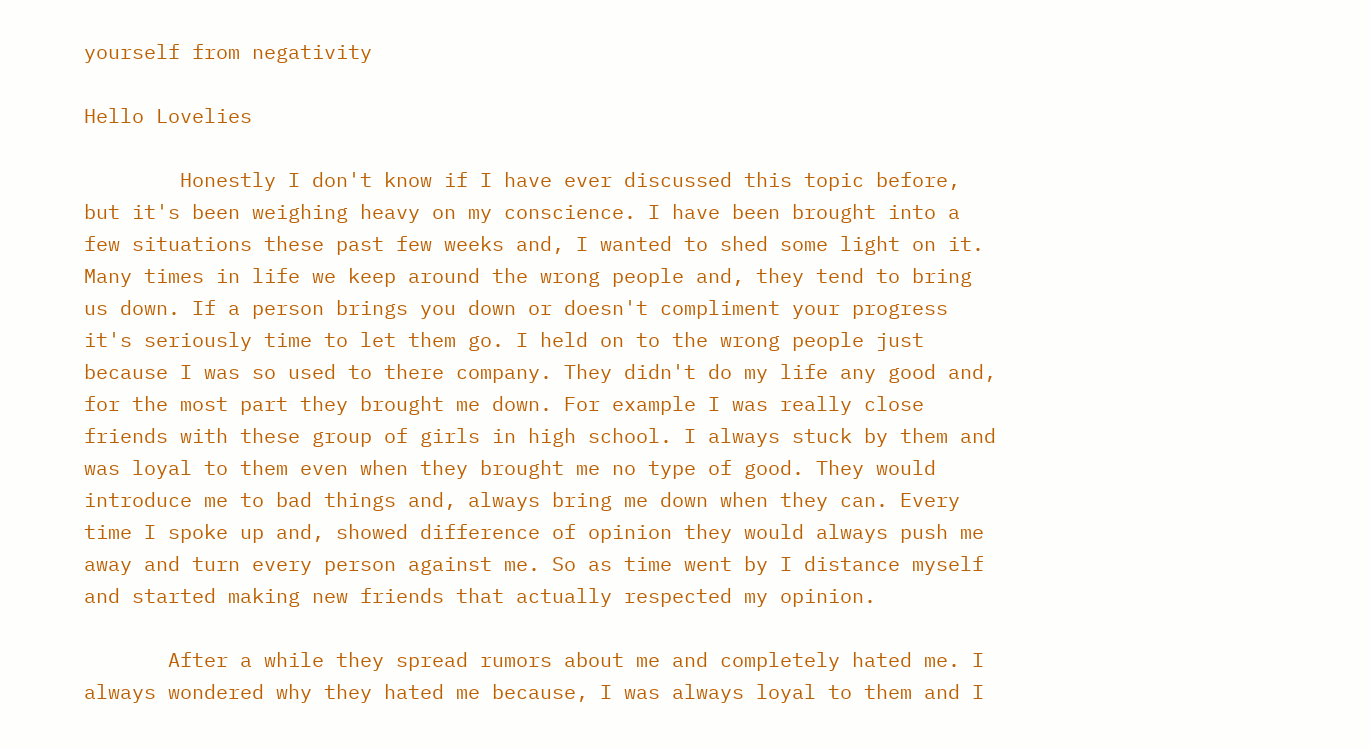yourself from negativity

Hello Lovelies

        Honestly I don't know if I have ever discussed this topic before, but it's been weighing heavy on my conscience. I have been brought into a few situations these past few weeks and, I wanted to shed some light on it. Many times in life we keep around the wrong people and, they tend to bring us down. If a person brings you down or doesn't compliment your progress it's seriously time to let them go. I held on to the wrong people just because I was so used to there company. They didn't do my life any good and, for the most part they brought me down. For example I was really close friends with these group of girls in high school. I always stuck by them and was loyal to them even when they brought me no type of good. They would introduce me to bad things and, always bring me down when they can. Every time I spoke up and, showed difference of opinion they would always push me away and turn every person against me. So as time went by I distance myself and started making new friends that actually respected my opinion.

       After a while they spread rumors about me and completely hated me. I always wondered why they hated me because, I was always loyal to them and I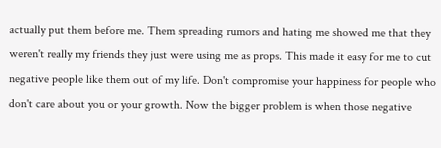actually put them before me. Them spreading rumors and hating me showed me that they weren't really my friends they just were using me as props. This made it easy for me to cut negative people like them out of my life. Don't compromise your happiness for people who don't care about you or your growth. Now the bigger problem is when those negative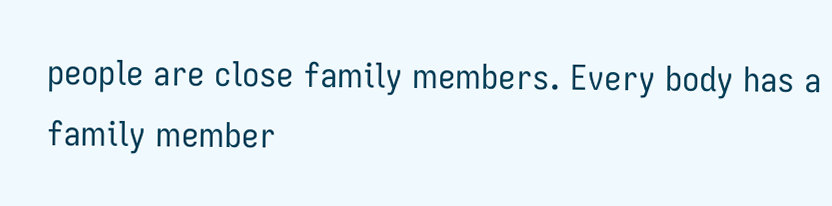people are close family members. Every body has a family member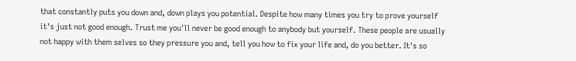that constantly puts you down and, down plays you potential. Despite how many times you try to prove yourself it's just not good enough. Trust me you'll never be good enough to anybody but yourself. These people are usually not happy with them selves so they pressure you and, tell you how to fix your life and, do you better. It's so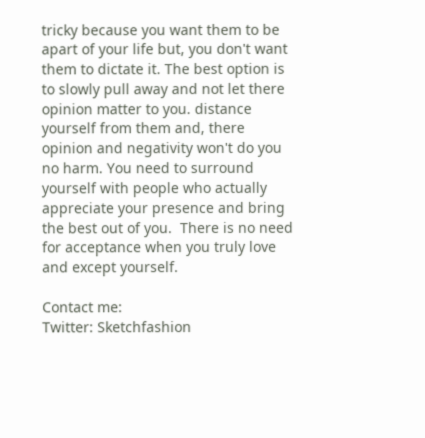tricky because you want them to be apart of your life but, you don't want them to dictate it. The best option is to slowly pull away and not let there opinion matter to you. distance yourself from them and, there opinion and negativity won't do you no harm. You need to surround yourself with people who actually appreciate your presence and bring the best out of you.  There is no need for acceptance when you truly love and except yourself.

Contact me:
Twitter: Sketchfashion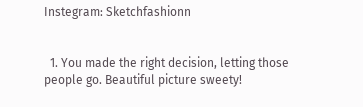Instegram: Sketchfashionn


  1. You made the right decision, letting those people go. Beautiful picture sweety!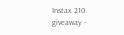Instax 210 giveaway -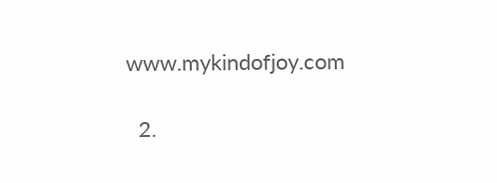www.mykindofjoy.com

  2.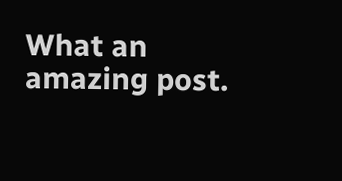What an amazing post.